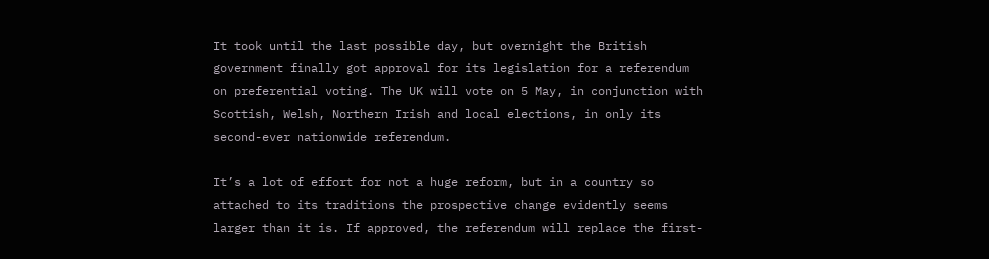It took until the last possible day, but overnight the British government finally got approval for its legislation for a referendum on preferential voting. The UK will vote on 5 May, in conjunction with Scottish, Welsh, Northern Irish and local elections, in only its second-ever nationwide referendum.

It’s a lot of effort for not a huge reform, but in a country so attached to its traditions the prospective change evidently seems larger than it is. If approved, the referendum will replace the first-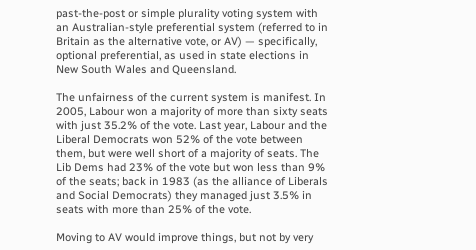past-the-post or simple plurality voting system with an Australian-style preferential system (referred to in Britain as the alternative vote, or AV) — specifically, optional preferential, as used in state elections in New South Wales and Queensland.

The unfairness of the current system is manifest. In 2005, Labour won a majority of more than sixty seats with just 35.2% of the vote. Last year, Labour and the Liberal Democrats won 52% of the vote between them, but were well short of a majority of seats. The Lib Dems had 23% of the vote but won less than 9% of the seats; back in 1983 (as the alliance of Liberals and Social Democrats) they managed just 3.5% in seats with more than 25% of the vote.

Moving to AV would improve things, but not by very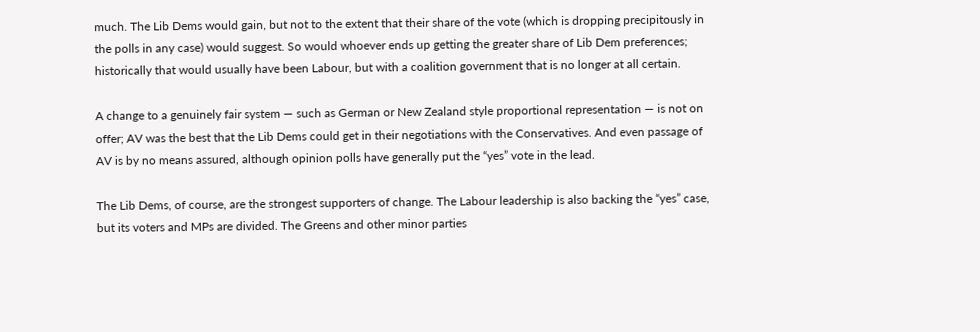much. The Lib Dems would gain, but not to the extent that their share of the vote (which is dropping precipitously in the polls in any case) would suggest. So would whoever ends up getting the greater share of Lib Dem preferences; historically that would usually have been Labour, but with a coalition government that is no longer at all certain.

A change to a genuinely fair system — such as German or New Zealand style proportional representation — is not on offer; AV was the best that the Lib Dems could get in their negotiations with the Conservatives. And even passage of AV is by no means assured, although opinion polls have generally put the “yes” vote in the lead.

The Lib Dems, of course, are the strongest supporters of change. The Labour leadership is also backing the “yes” case, but its voters and MPs are divided. The Greens and other minor parties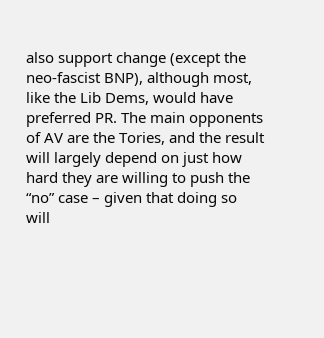also support change (except the neo-fascist BNP), although most, like the Lib Dems, would have preferred PR. The main opponents of AV are the Tories, and the result will largely depend on just how hard they are willing to push the “no” case – given that doing so will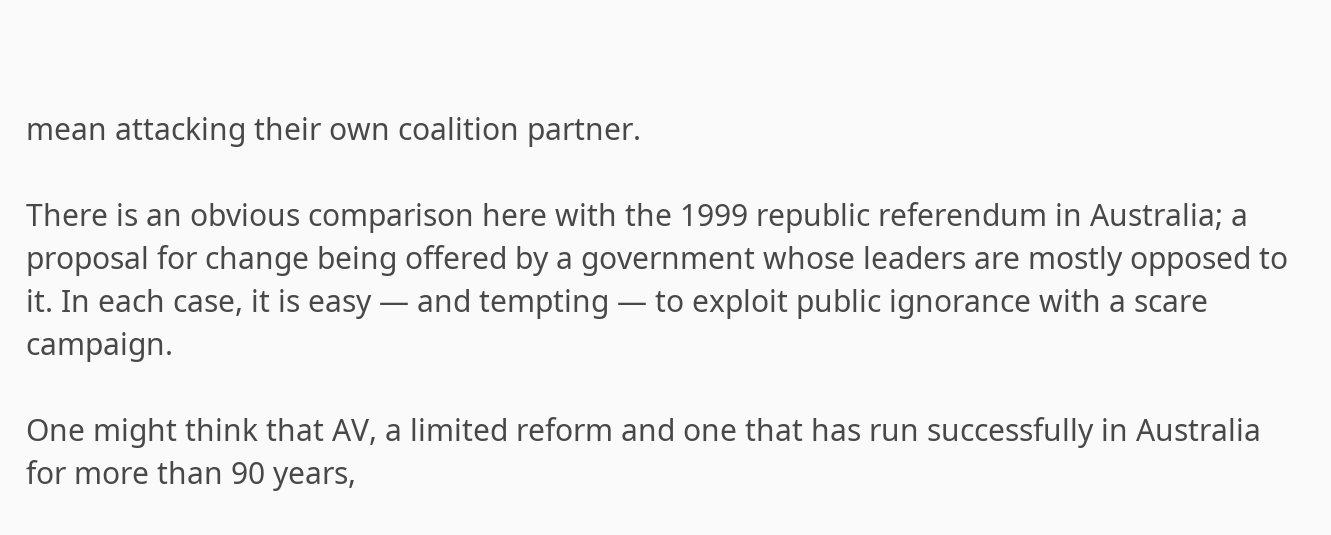mean attacking their own coalition partner.

There is an obvious comparison here with the 1999 republic referendum in Australia; a proposal for change being offered by a government whose leaders are mostly opposed to it. In each case, it is easy — and tempting — to exploit public ignorance with a scare campaign.

One might think that AV, a limited reform and one that has run successfully in Australia for more than 90 years,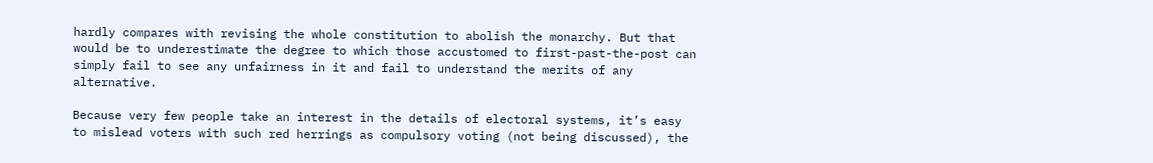hardly compares with revising the whole constitution to abolish the monarchy. But that would be to underestimate the degree to which those accustomed to first-past-the-post can simply fail to see any unfairness in it and fail to understand the merits of any alternative.

Because very few people take an interest in the details of electoral systems, it’s easy to mislead voters with such red herrings as compulsory voting (not being discussed), the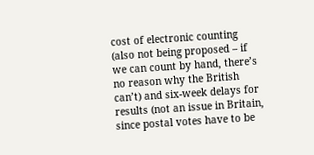cost of electronic counting (also not being proposed – if we can count by hand, there’s no reason why the British can’t) and six-week delays for results (not an issue in Britain, since postal votes have to be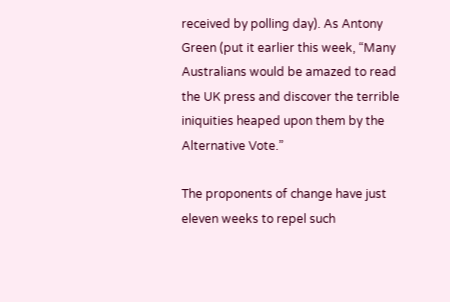received by polling day). As Antony Green (put it earlier this week, “Many Australians would be amazed to read the UK press and discover the terrible iniquities heaped upon them by the Alternative Vote.”

The proponents of change have just eleven weeks to repel such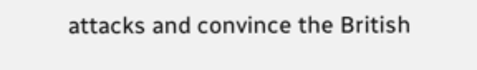attacks and convince the British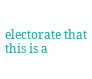electorate that this is a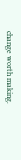change worth making.